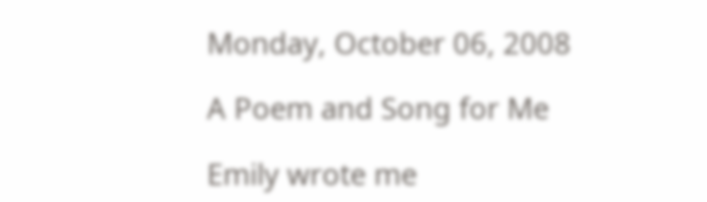Monday, October 06, 2008

A Poem and Song for Me

Emily wrote me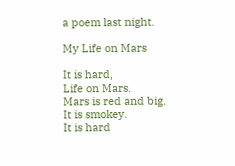a poem last night.

My Life on Mars

It is hard,
Life on Mars.
Mars is red and big.
It is smokey.
It is hard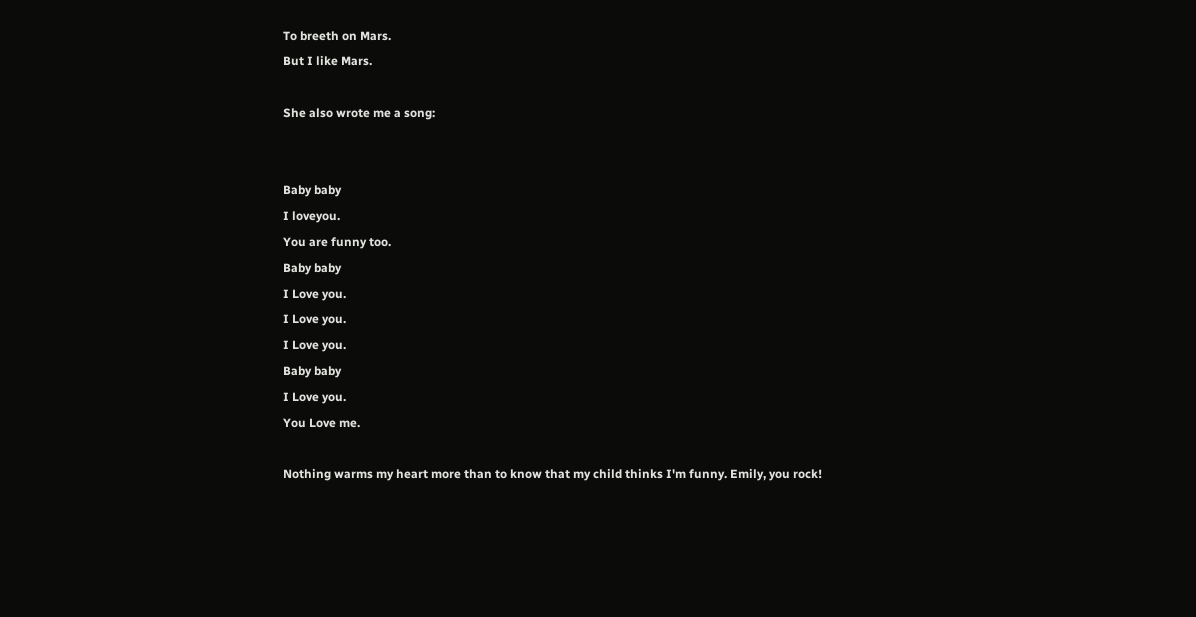To breeth on Mars.
But I like Mars.

She also wrote me a song:


Baby baby
I loveyou.
You are funny too.
Baby baby
I Love you.
I Love you.
I Love you.
Baby baby
I Love you.
You Love me.

Nothing warms my heart more than to know that my child thinks I'm funny. Emily, you rock!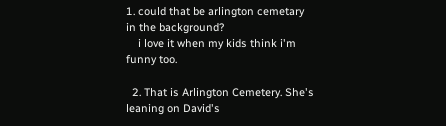1. could that be arlington cemetary in the background?
    i love it when my kids think i'm funny too.

  2. That is Arlington Cemetery. She's leaning on David's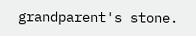grandparent's stone.